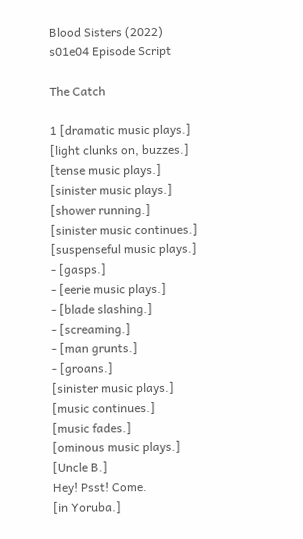Blood Sisters (2022) s01e04 Episode Script

The Catch

1 [dramatic music plays.]
[light clunks on, buzzes.]
[tense music plays.]
[sinister music plays.]
[shower running.]
[sinister music continues.]
[suspenseful music plays.]
- [gasps.]
- [eerie music plays.]
- [blade slashing.]
- [screaming.]
- [man grunts.]
- [groans.]
[sinister music plays.]
[music continues.]
[music fades.]
[ominous music plays.]
[Uncle B.]
Hey! Psst! Come.
[in Yoruba.]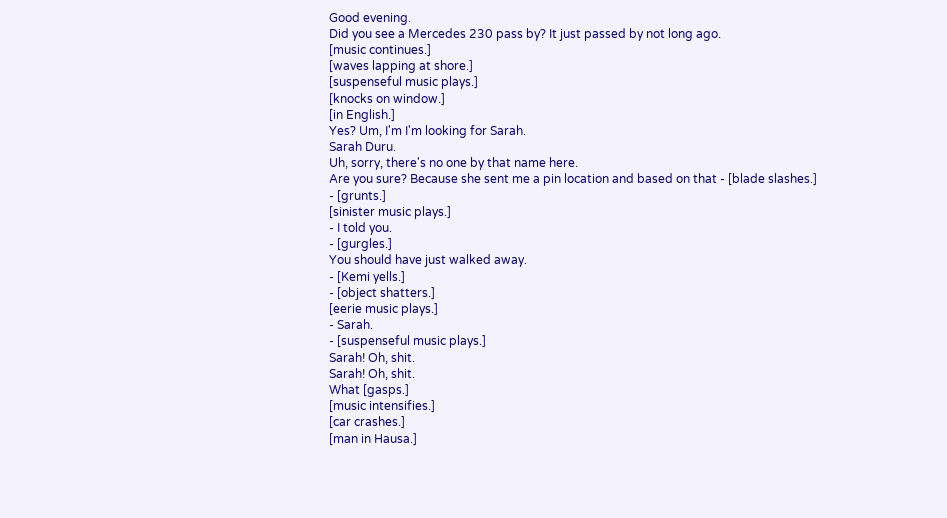Good evening.
Did you see a Mercedes 230 pass by? It just passed by not long ago.
[music continues.]
[waves lapping at shore.]
[suspenseful music plays.]
[knocks on window.]
[in English.]
Yes? Um, I'm I'm looking for Sarah.
Sarah Duru.
Uh, sorry, there's no one by that name here.
Are you sure? Because she sent me a pin location and based on that - [blade slashes.]
- [grunts.]
[sinister music plays.]
- I told you.
- [gurgles.]
You should have just walked away.
- [Kemi yells.]
- [object shatters.]
[eerie music plays.]
- Sarah.
- [suspenseful music plays.]
Sarah! Oh, shit.
Sarah! Oh, shit.
What [gasps.]
[music intensifies.]
[car crashes.]
[man in Hausa.]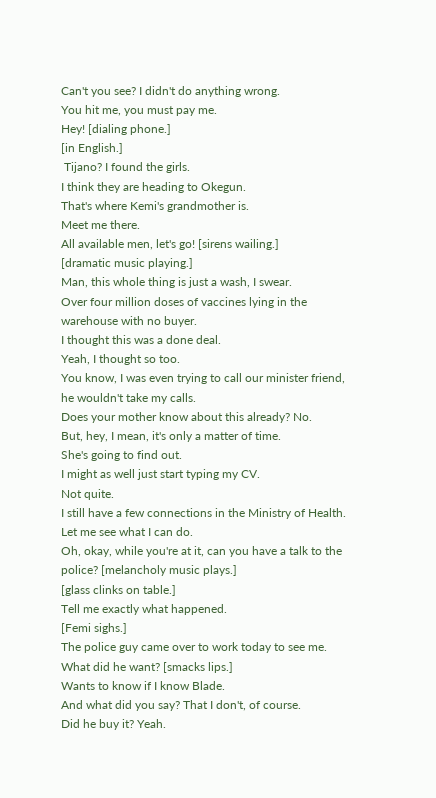Can't you see? I didn't do anything wrong.
You hit me, you must pay me.
Hey! [dialing phone.]
[in English.]
 Tijano? I found the girls.
I think they are heading to Okegun.
That's where Kemi's grandmother is.
Meet me there.
All available men, let's go! [sirens wailing.]
[dramatic music playing.]
Man, this whole thing is just a wash, I swear.
Over four million doses of vaccines lying in the warehouse with no buyer.
I thought this was a done deal.
Yeah, I thought so too.
You know, I was even trying to call our minister friend, he wouldn't take my calls.
Does your mother know about this already? No.
But, hey, I mean, it's only a matter of time.
She's going to find out.
I might as well just start typing my CV.
Not quite.
I still have a few connections in the Ministry of Health.
Let me see what I can do.
Oh, okay, while you're at it, can you have a talk to the police? [melancholy music plays.]
[glass clinks on table.]
Tell me exactly what happened.
[Femi sighs.]
The police guy came over to work today to see me.
What did he want? [smacks lips.]
Wants to know if I know Blade.
And what did you say? That I don't, of course.
Did he buy it? Yeah.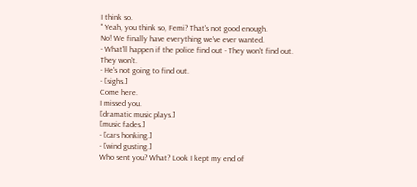I think so.
" Yeah, you think so, Femi? That's not good enough.
No! We finally have everything we've ever wanted.
- What'll happen if the police find out - They won't find out.
They won't.
- He's not going to find out.
- [sighs.]
Come here.
I missed you.
[dramatic music plays.]
[music fades.]
- [cars honking.]
- [wind gusting.]
Who sent you? What? Look I kept my end of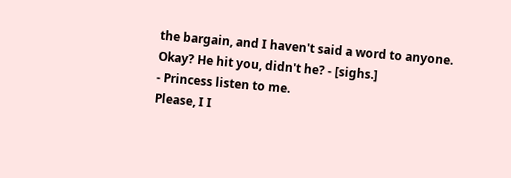the bargain, and I haven't said a word to anyone.
Okay? He hit you, didn't he? - [sighs.]
- Princess listen to me.
Please, I I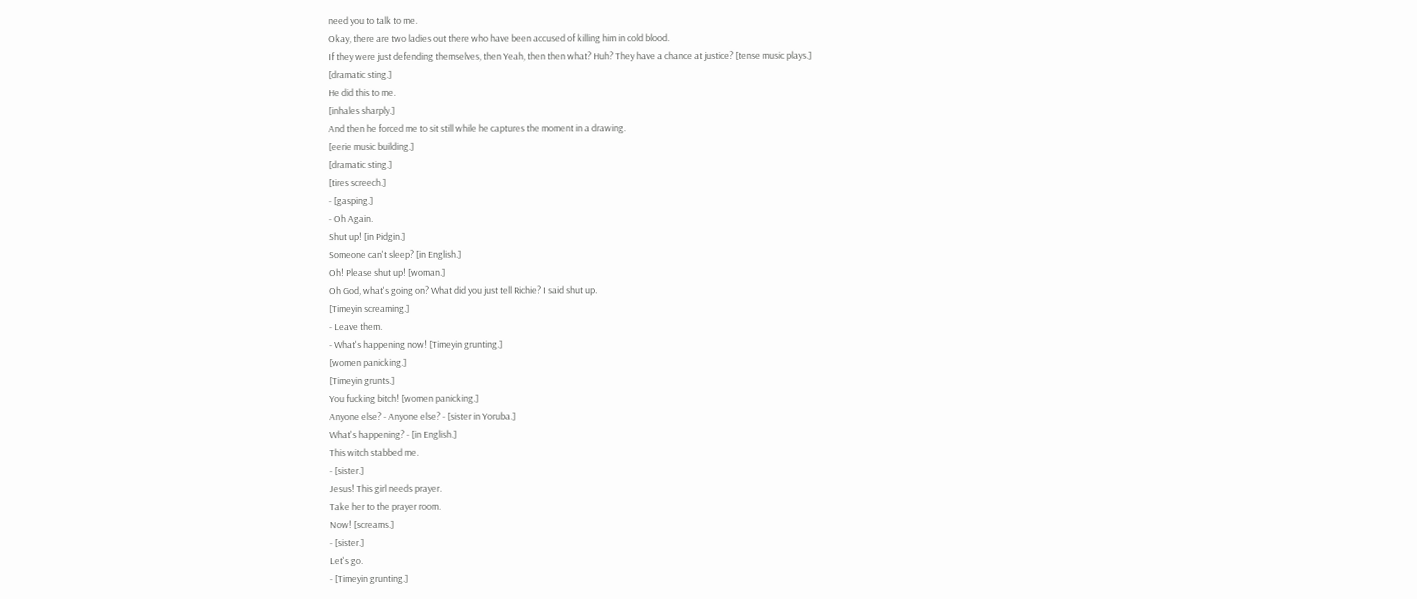need you to talk to me.
Okay, there are two ladies out there who have been accused of killing him in cold blood.
If they were just defending themselves, then Yeah, then then what? Huh? They have a chance at justice? [tense music plays.]
[dramatic sting.]
He did this to me.
[inhales sharply.]
And then he forced me to sit still while he captures the moment in a drawing.
[eerie music building.]
[dramatic sting.]
[tires screech.]
- [gasping.]
- Oh Again.
Shut up! [in Pidgin.]
Someone can't sleep? [in English.]
Oh! Please shut up! [woman.]
Oh God, what's going on? What did you just tell Richie? I said shut up.
[Timeyin screaming.]
- Leave them.
- What's happening now! [Timeyin grunting.]
[women panicking.]
[Timeyin grunts.]
You fucking bitch! [women panicking.]
Anyone else? - Anyone else? - [sister in Yoruba.]
What's happening? - [in English.]
This witch stabbed me.
- [sister.]
Jesus! This girl needs prayer.
Take her to the prayer room.
Now! [screams.]
- [sister.]
Let's go.
- [Timeyin grunting.]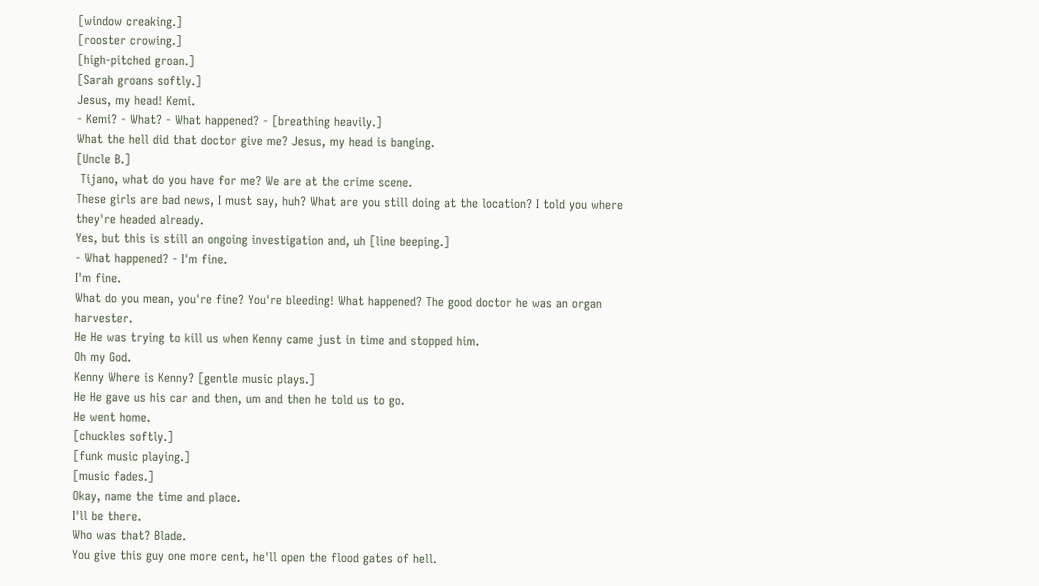[window creaking.]
[rooster crowing.]
[high-pitched groan.]
[Sarah groans softly.]
Jesus, my head! Kemi.
- Kemi? - What? - What happened? - [breathing heavily.]
What the hell did that doctor give me? Jesus, my head is banging.
[Uncle B.]
 Tijano, what do you have for me? We are at the crime scene.
These girls are bad news, I must say, huh? What are you still doing at the location? I told you where they're headed already.
Yes, but this is still an ongoing investigation and, uh [line beeping.]
- What happened? - I'm fine.
I'm fine.
What do you mean, you're fine? You're bleeding! What happened? The good doctor he was an organ harvester.
He He was trying to kill us when Kenny came just in time and stopped him.
Oh my God.
Kenny Where is Kenny? [gentle music plays.]
He He gave us his car and then, um and then he told us to go.
He went home.
[chuckles softly.]
[funk music playing.]
[music fades.]
Okay, name the time and place.
I'll be there.
Who was that? Blade.
You give this guy one more cent, he'll open the flood gates of hell.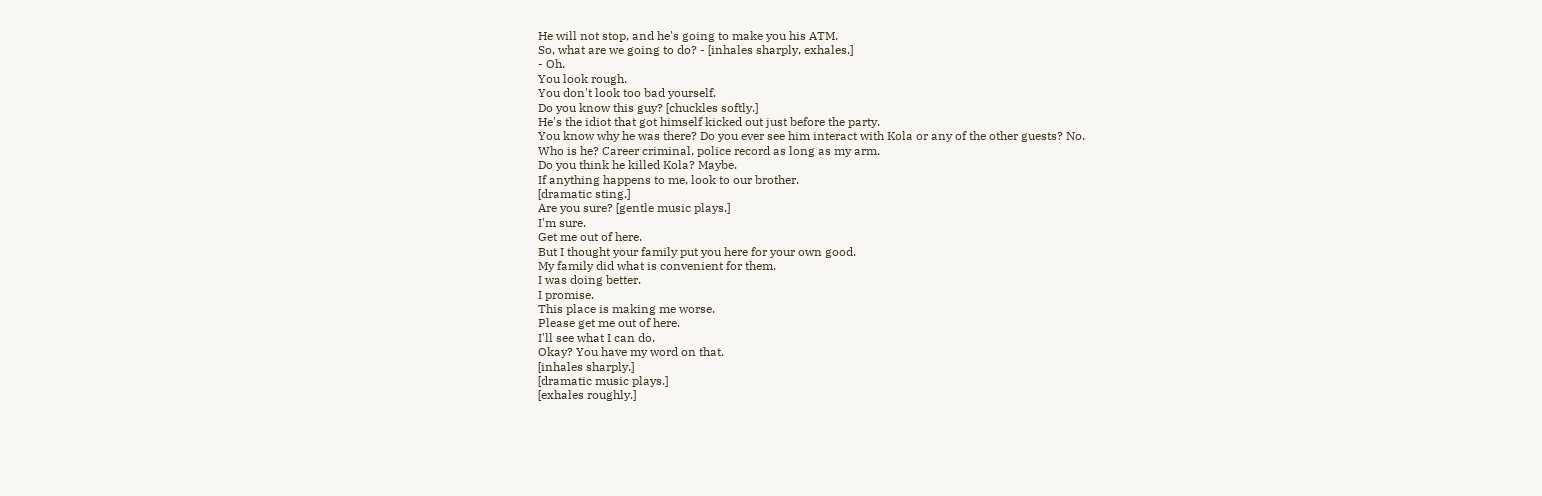He will not stop, and he's going to make you his ATM.
So, what are we going to do? - [inhales sharply, exhales.]
- Oh.
You look rough.
You don't look too bad yourself.
Do you know this guy? [chuckles softly.]
He's the idiot that got himself kicked out just before the party.
You know why he was there? Do you ever see him interact with Kola or any of the other guests? No.
Who is he? Career criminal, police record as long as my arm.
Do you think he killed Kola? Maybe.
If anything happens to me, look to our brother.
[dramatic sting.]
Are you sure? [gentle music plays.]
I'm sure.
Get me out of here.
But I thought your family put you here for your own good.
My family did what is convenient for them.
I was doing better.
I promise.
This place is making me worse.
Please get me out of here.
I'll see what I can do.
Okay? You have my word on that.
[inhales sharply.]
[dramatic music plays.]
[exhales roughly.]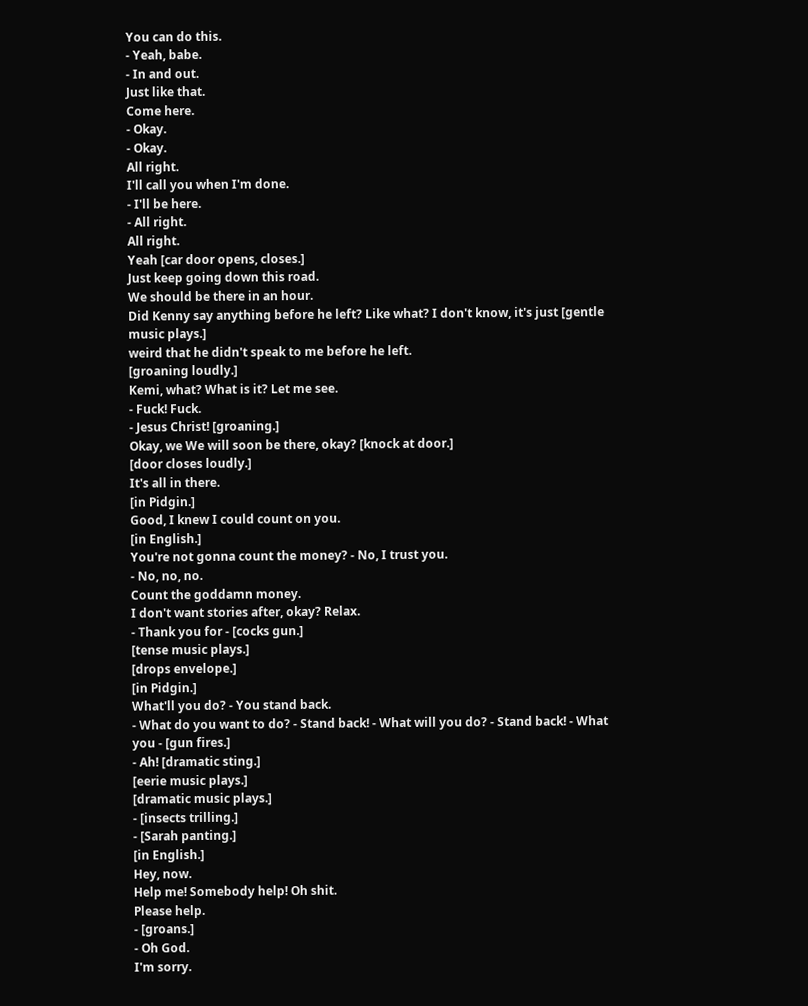You can do this.
- Yeah, babe.
- In and out.
Just like that.
Come here.
- Okay.
- Okay.
All right.
I'll call you when I'm done.
- I'll be here.
- All right.
All right.
Yeah [car door opens, closes.]
Just keep going down this road.
We should be there in an hour.
Did Kenny say anything before he left? Like what? I don't know, it's just [gentle music plays.]
weird that he didn't speak to me before he left.
[groaning loudly.]
Kemi, what? What is it? Let me see.
- Fuck! Fuck.
- Jesus Christ! [groaning.]
Okay, we We will soon be there, okay? [knock at door.]
[door closes loudly.]
It's all in there.
[in Pidgin.]
Good, I knew I could count on you.
[in English.]
You're not gonna count the money? - No, I trust you.
- No, no, no.
Count the goddamn money.
I don't want stories after, okay? Relax.
- Thank you for - [cocks gun.]
[tense music plays.]
[drops envelope.]
[in Pidgin.]
What'll you do? - You stand back.
- What do you want to do? - Stand back! - What will you do? - Stand back! - What you - [gun fires.]
- Ah! [dramatic sting.]
[eerie music plays.]
[dramatic music plays.]
- [insects trilling.]
- [Sarah panting.]
[in English.]
Hey, now.
Help me! Somebody help! Oh shit.
Please help.
- [groans.]
- Oh God.
I'm sorry.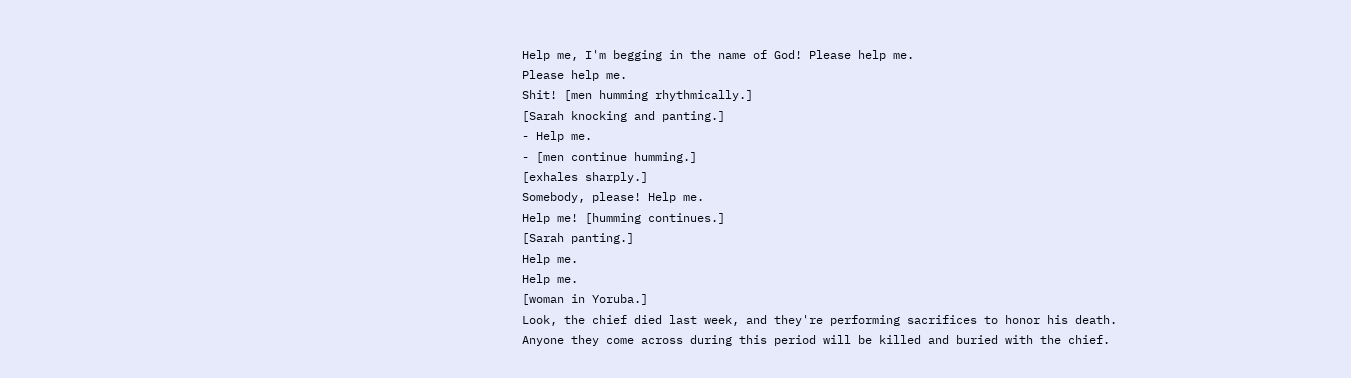Help me, I'm begging in the name of God! Please help me.
Please help me.
Shit! [men humming rhythmically.]
[Sarah knocking and panting.]
- Help me.
- [men continue humming.]
[exhales sharply.]
Somebody, please! Help me.
Help me! [humming continues.]
[Sarah panting.]
Help me.
Help me.
[woman in Yoruba.]
Look, the chief died last week, and they're performing sacrifices to honor his death.
Anyone they come across during this period will be killed and buried with the chief.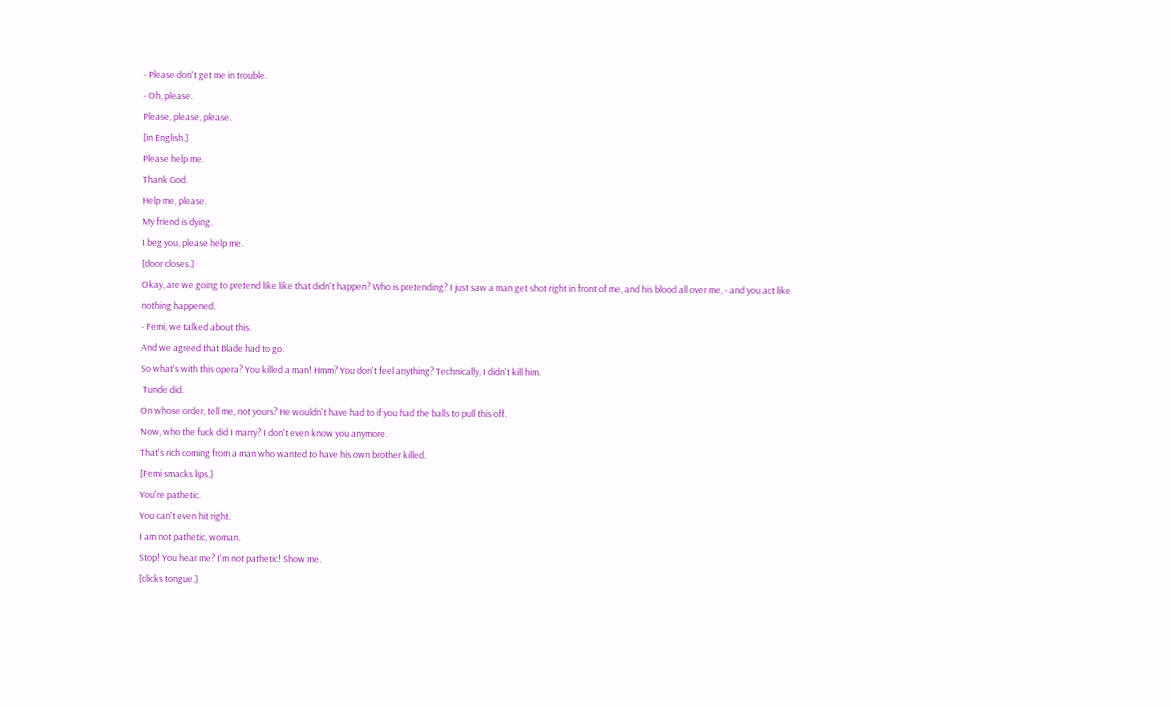- Please don't get me in trouble.
- Oh, please.
Please, please, please.
[in English.]
Please help me.
Thank God.
Help me, please.
My friend is dying.
I beg you, please help me.
[door closes.]
Okay, are we going to pretend like like that didn't happen? Who is pretending? I just saw a man get shot right in front of me, and his blood all over me, - and you act like nothing happened.
- Femi, we talked about this.
And we agreed that Blade had to go.
So what's with this opera? You killed a man! Hmm? You don't feel anything? Technically, I didn't kill him.
 Tunde did.
On whose order, tell me, not yours? He wouldn't have had to if you had the balls to pull this off.
Now, who the fuck did I marry? I don't even know you anymore.
That's rich coming from a man who wanted to have his own brother killed.
[Femi smacks lips.]
You're pathetic.
You can't even hit right.
I am not pathetic, woman.
Stop! You hear me? I'm not pathetic! Show me.
[clicks tongue.]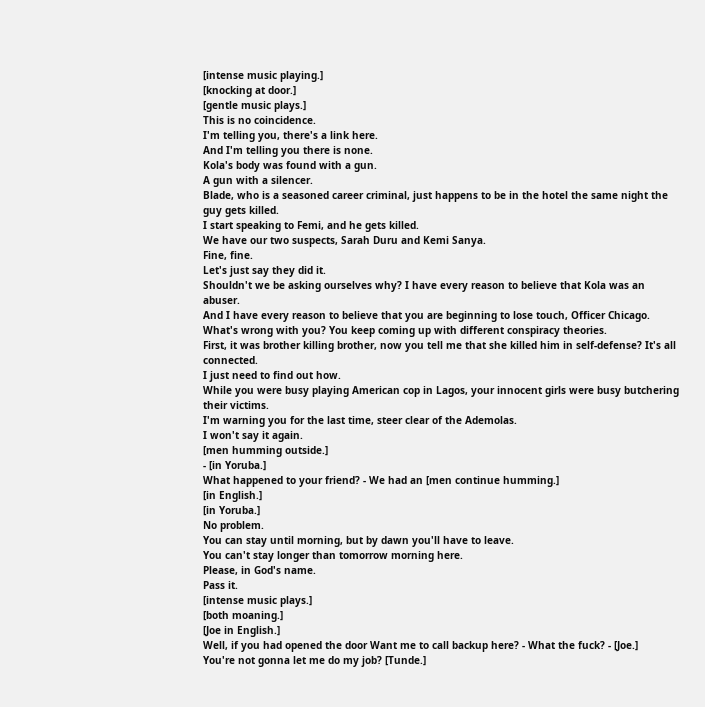[intense music playing.]
[knocking at door.]
[gentle music plays.]
This is no coincidence.
I'm telling you, there's a link here.
And I'm telling you there is none.
Kola's body was found with a gun.
A gun with a silencer.
Blade, who is a seasoned career criminal, just happens to be in the hotel the same night the guy gets killed.
I start speaking to Femi, and he gets killed.
We have our two suspects, Sarah Duru and Kemi Sanya.
Fine, fine.
Let's just say they did it.
Shouldn't we be asking ourselves why? I have every reason to believe that Kola was an abuser.
And I have every reason to believe that you are beginning to lose touch, Officer Chicago.
What's wrong with you? You keep coming up with different conspiracy theories.
First, it was brother killing brother, now you tell me that she killed him in self-defense? It's all connected.
I just need to find out how.
While you were busy playing American cop in Lagos, your innocent girls were busy butchering their victims.
I'm warning you for the last time, steer clear of the Ademolas.
I won't say it again.
[men humming outside.]
- [in Yoruba.]
What happened to your friend? - We had an [men continue humming.]
[in English.]
[in Yoruba.]
No problem.
You can stay until morning, but by dawn you'll have to leave.
You can't stay longer than tomorrow morning here.
Please, in God's name.
Pass it.
[intense music plays.]
[both moaning.]
[Joe in English.]
Well, if you had opened the door Want me to call backup here? - What the fuck? - [Joe.]
You're not gonna let me do my job? [Tunde.]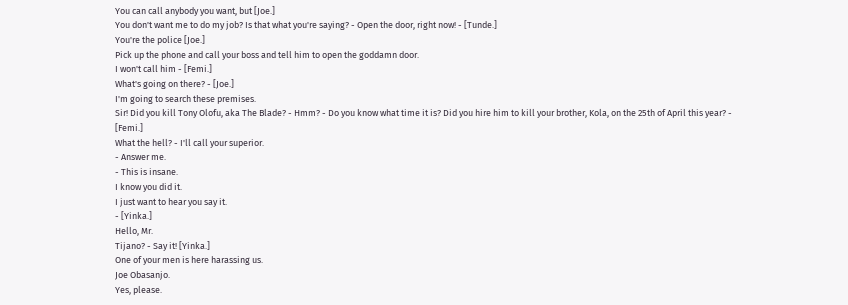You can call anybody you want, but [Joe.]
You don't want me to do my job? Is that what you're saying? - Open the door, right now! - [Tunde.]
You're the police [Joe.]
Pick up the phone and call your boss and tell him to open the goddamn door.
I won't call him - [Femi.]
What's going on there? - [Joe.]
I'm going to search these premises.
Sir! Did you kill Tony Olofu, aka The Blade? - Hmm? - Do you know what time it is? Did you hire him to kill your brother, Kola, on the 25th of April this year? - [Femi.]
What the hell? - I'll call your superior.
- Answer me.
- This is insane.
I know you did it.
I just want to hear you say it.
- [Yinka.]
Hello, Mr.
Tijano? - Say it! [Yinka.]
One of your men is here harassing us.
Joe Obasanjo.
Yes, please.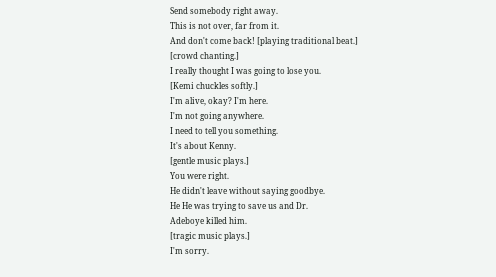Send somebody right away.
This is not over, far from it.
And don't come back! [playing traditional beat.]
[crowd chanting.]
I really thought I was going to lose you.
[Kemi chuckles softly.]
I'm alive, okay? I'm here.
I'm not going anywhere.
I need to tell you something.
It's about Kenny.
[gentle music plays.]
You were right.
He didn't leave without saying goodbye.
He He was trying to save us and Dr.
Adeboye killed him.
[tragic music plays.]
I'm sorry.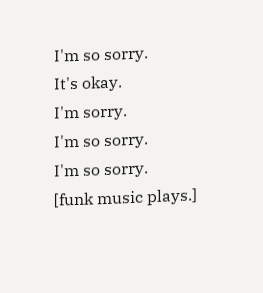I'm so sorry.
It's okay.
I'm sorry.
I'm so sorry.
I'm so sorry.
[funk music plays.]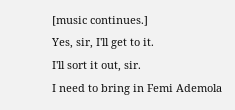[music continues.]
Yes, sir, I'll get to it.
I'll sort it out, sir.
I need to bring in Femi Ademola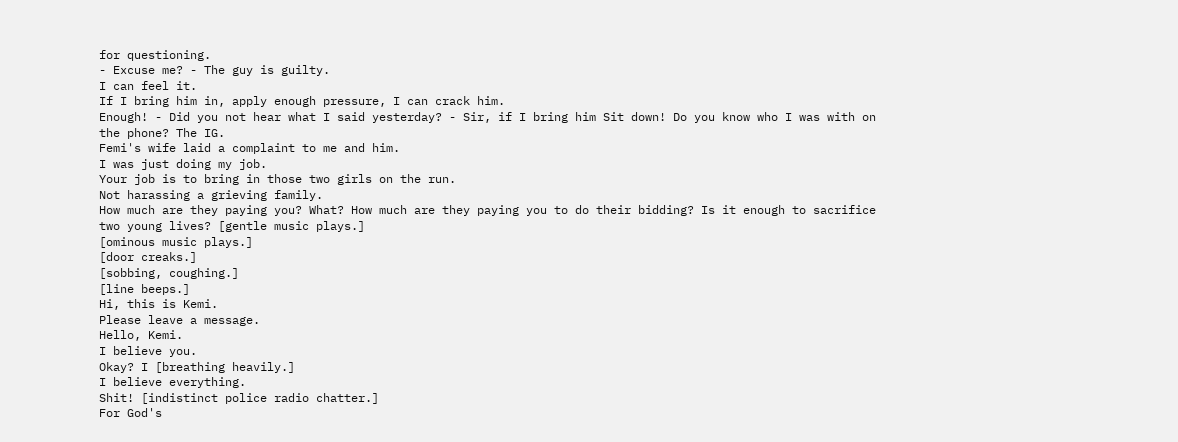for questioning.
- Excuse me? - The guy is guilty.
I can feel it.
If I bring him in, apply enough pressure, I can crack him.
Enough! - Did you not hear what I said yesterday? - Sir, if I bring him Sit down! Do you know who I was with on the phone? The IG.
Femi's wife laid a complaint to me and him.
I was just doing my job.
Your job is to bring in those two girls on the run.
Not harassing a grieving family.
How much are they paying you? What? How much are they paying you to do their bidding? Is it enough to sacrifice two young lives? [gentle music plays.]
[ominous music plays.]
[door creaks.]
[sobbing, coughing.]
[line beeps.]
Hi, this is Kemi.
Please leave a message.
Hello, Kemi.
I believe you.
Okay? I [breathing heavily.]
I believe everything.
Shit! [indistinct police radio chatter.]
For God's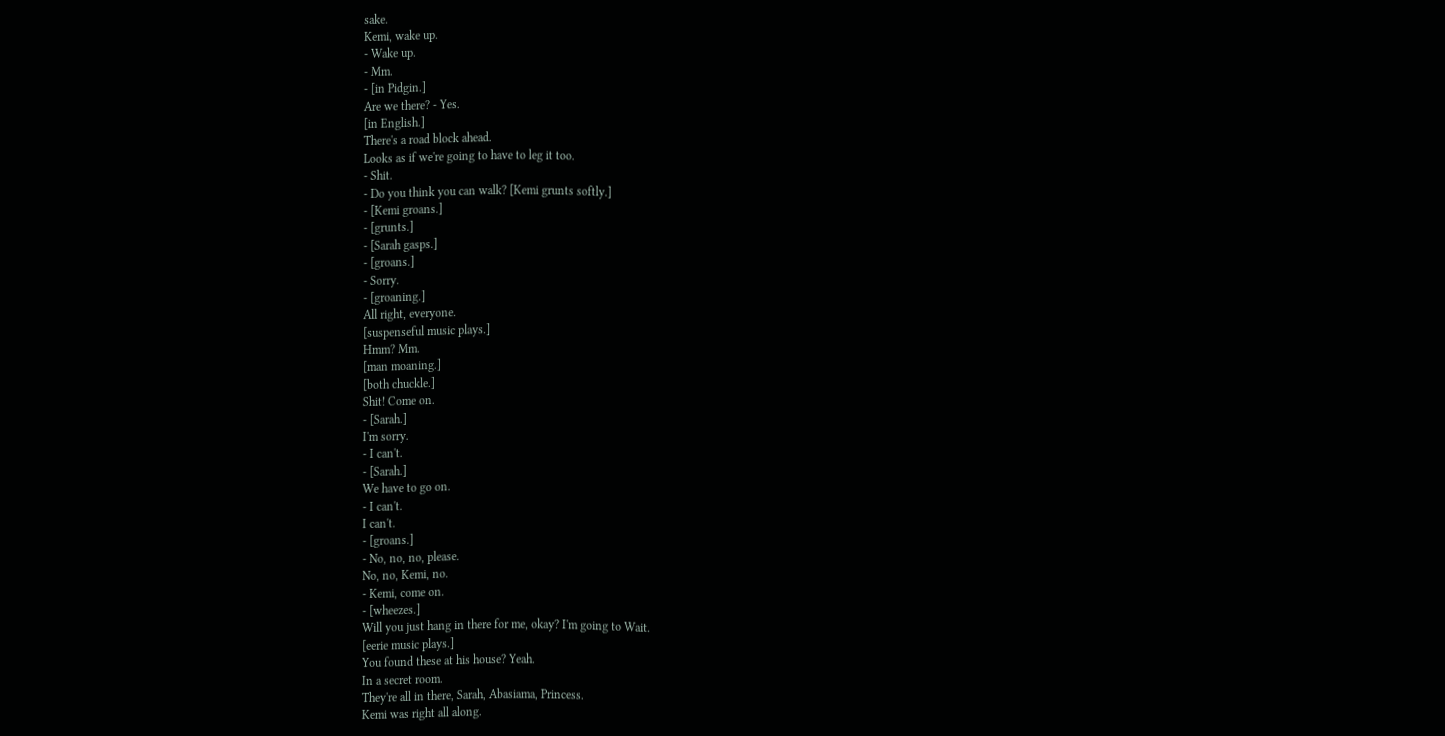sake.
Kemi, wake up.
- Wake up.
- Mm.
- [in Pidgin.]
Are we there? - Yes.
[in English.]
There's a road block ahead.
Looks as if we're going to have to leg it too.
- Shit.
- Do you think you can walk? [Kemi grunts softly.]
- [Kemi groans.]
- [grunts.]
- [Sarah gasps.]
- [groans.]
- Sorry.
- [groaning.]
All right, everyone.
[suspenseful music plays.]
Hmm? Mm.
[man moaning.]
[both chuckle.]
Shit! Come on.
- [Sarah.]
I'm sorry.
- I can't.
- [Sarah.]
We have to go on.
- I can't.
I can't.
- [groans.]
- No, no, no, please.
No, no, Kemi, no.
- Kemi, come on.
- [wheezes.]
Will you just hang in there for me, okay? I'm going to Wait.
[eerie music plays.]
You found these at his house? Yeah.
In a secret room.
They're all in there, Sarah, Abasiama, Princess.
Kemi was right all along.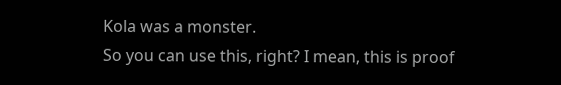Kola was a monster.
So you can use this, right? I mean, this is proof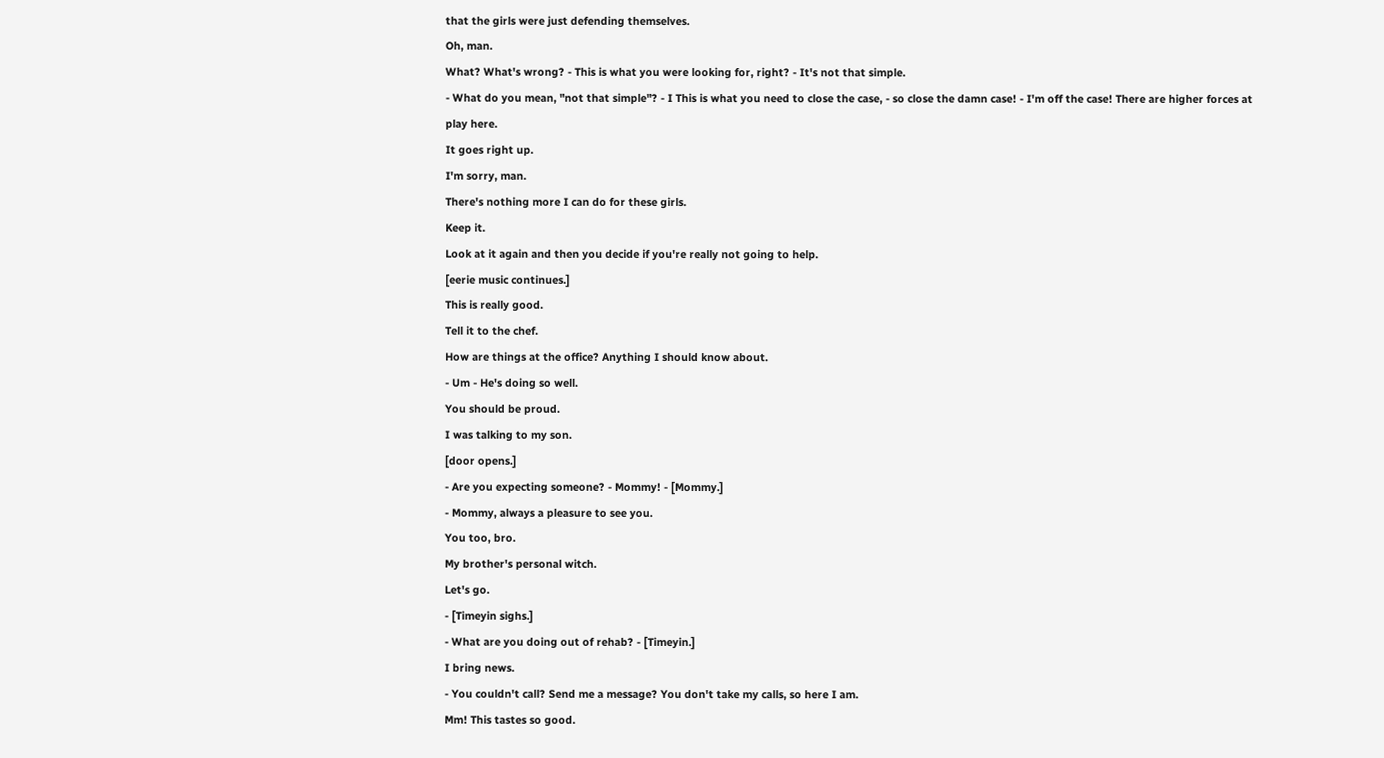that the girls were just defending themselves.
Oh, man.
What? What's wrong? - This is what you were looking for, right? - It's not that simple.
- What do you mean, "not that simple"? - I This is what you need to close the case, - so close the damn case! - I'm off the case! There are higher forces at play here.
It goes right up.
I'm sorry, man.
There's nothing more I can do for these girls.
Keep it.
Look at it again and then you decide if you're really not going to help.
[eerie music continues.]
This is really good.
Tell it to the chef.
How are things at the office? Anything I should know about.
- Um - He's doing so well.
You should be proud.
I was talking to my son.
[door opens.]
- Are you expecting someone? - Mommy! - [Mommy.]
- Mommy, always a pleasure to see you.
You too, bro.
My brother's personal witch.
Let's go.
- [Timeyin sighs.]
- What are you doing out of rehab? - [Timeyin.]
I bring news.
- You couldn't call? Send me a message? You don't take my calls, so here I am.
Mm! This tastes so good.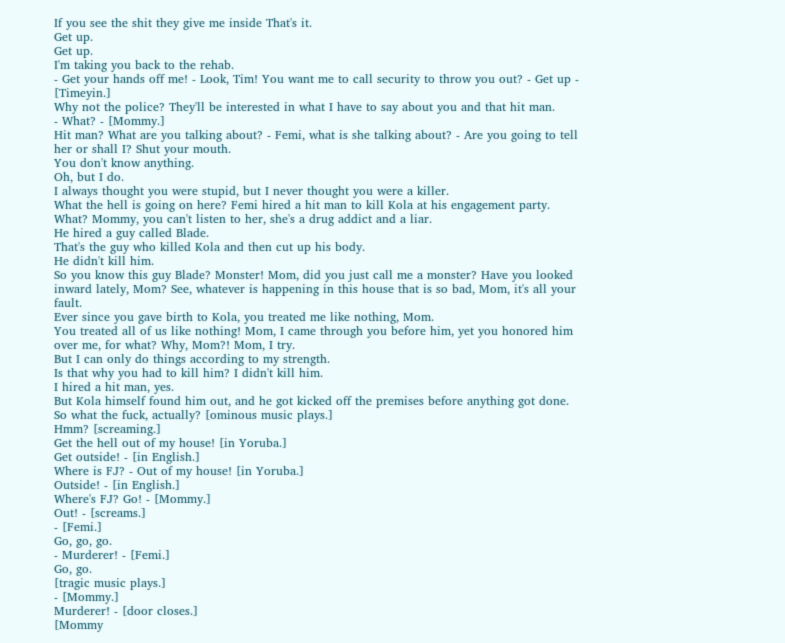If you see the shit they give me inside That's it.
Get up.
Get up.
I'm taking you back to the rehab.
- Get your hands off me! - Look, Tim! You want me to call security to throw you out? - Get up - [Timeyin.]
Why not the police? They'll be interested in what I have to say about you and that hit man.
- What? - [Mommy.]
Hit man? What are you talking about? - Femi, what is she talking about? - Are you going to tell her or shall I? Shut your mouth.
You don't know anything.
Oh, but I do.
I always thought you were stupid, but I never thought you were a killer.
What the hell is going on here? Femi hired a hit man to kill Kola at his engagement party.
What? Mommy, you can't listen to her, she's a drug addict and a liar.
He hired a guy called Blade.
That's the guy who killed Kola and then cut up his body.
He didn't kill him.
So you know this guy Blade? Monster! Mom, did you just call me a monster? Have you looked inward lately, Mom? See, whatever is happening in this house that is so bad, Mom, it's all your fault.
Ever since you gave birth to Kola, you treated me like nothing, Mom.
You treated all of us like nothing! Mom, I came through you before him, yet you honored him over me, for what? Why, Mom?! Mom, I try.
But I can only do things according to my strength.
Is that why you had to kill him? I didn't kill him.
I hired a hit man, yes.
But Kola himself found him out, and he got kicked off the premises before anything got done.
So what the fuck, actually? [ominous music plays.]
Hmm? [screaming.]
Get the hell out of my house! [in Yoruba.]
Get outside! - [in English.]
Where is FJ? - Out of my house! [in Yoruba.]
Outside! - [in English.]
Where's FJ? Go! - [Mommy.]
Out! - [screams.]
- [Femi.]
Go, go, go.
- Murderer! - [Femi.]
Go, go.
[tragic music plays.]
- [Mommy.]
Murderer! - [door closes.]
[Mommy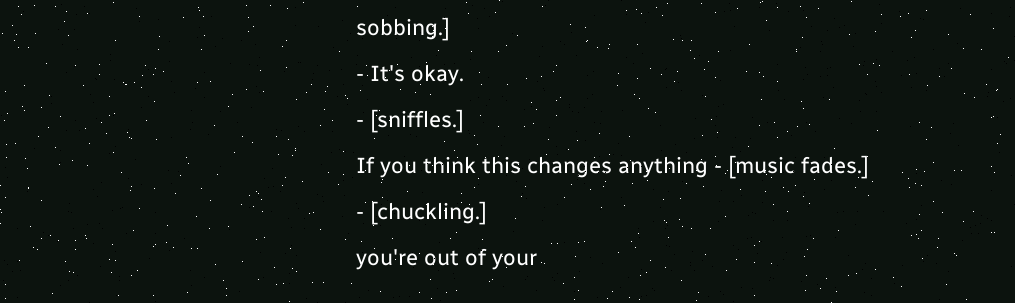sobbing.]
- It's okay.
- [sniffles.]
If you think this changes anything - [music fades.]
- [chuckling.]
you're out of your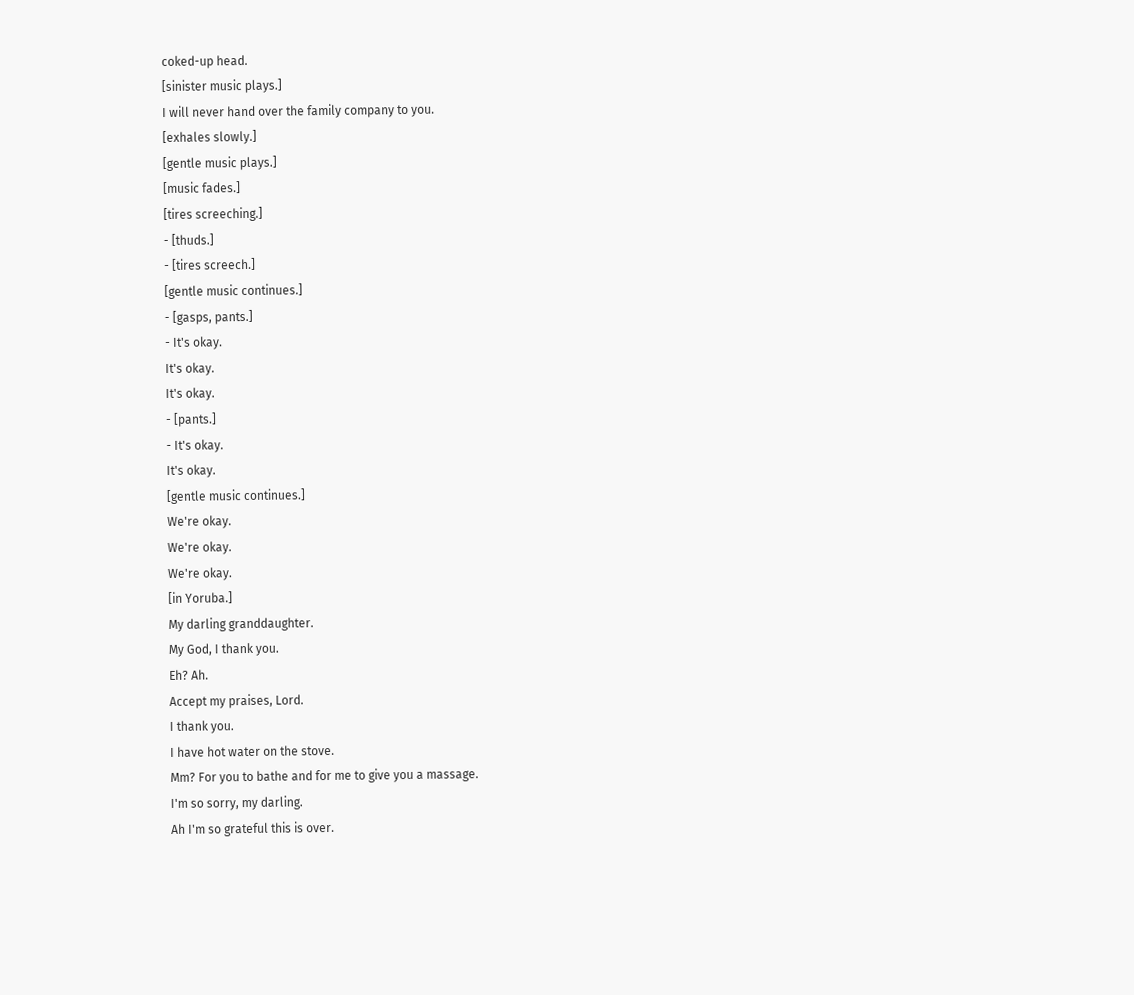coked-up head.
[sinister music plays.]
I will never hand over the family company to you.
[exhales slowly.]
[gentle music plays.]
[music fades.]
[tires screeching.]
- [thuds.]
- [tires screech.]
[gentle music continues.]
- [gasps, pants.]
- It's okay.
It's okay.
It's okay.
- [pants.]
- It's okay.
It's okay.
[gentle music continues.]
We're okay.
We're okay.
We're okay.
[in Yoruba.]
My darling granddaughter.
My God, I thank you.
Eh? Ah.
Accept my praises, Lord.
I thank you.
I have hot water on the stove.
Mm? For you to bathe and for me to give you a massage.
I'm so sorry, my darling.
Ah I'm so grateful this is over.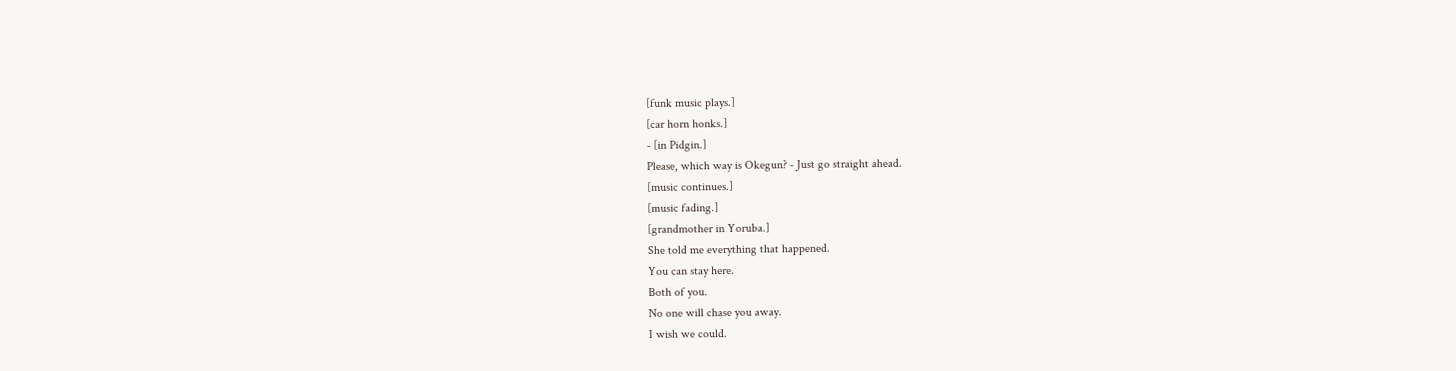[funk music plays.]
[car horn honks.]
- [in Pidgin.]
Please, which way is Okegun? - Just go straight ahead.
[music continues.]
[music fading.]
[grandmother in Yoruba.]
She told me everything that happened.
You can stay here.
Both of you.
No one will chase you away.
I wish we could.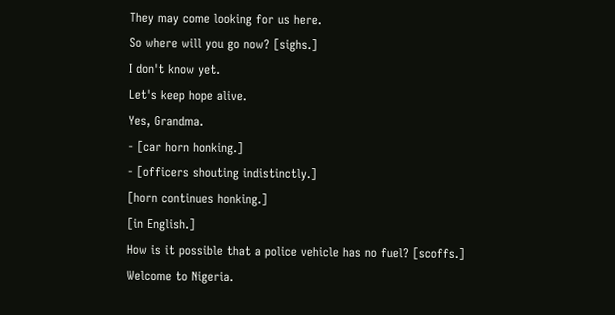They may come looking for us here.
So where will you go now? [sighs.]
I don't know yet.
Let's keep hope alive.
Yes, Grandma.
- [car horn honking.]
- [officers shouting indistinctly.]
[horn continues honking.]
[in English.]
How is it possible that a police vehicle has no fuel? [scoffs.]
Welcome to Nigeria.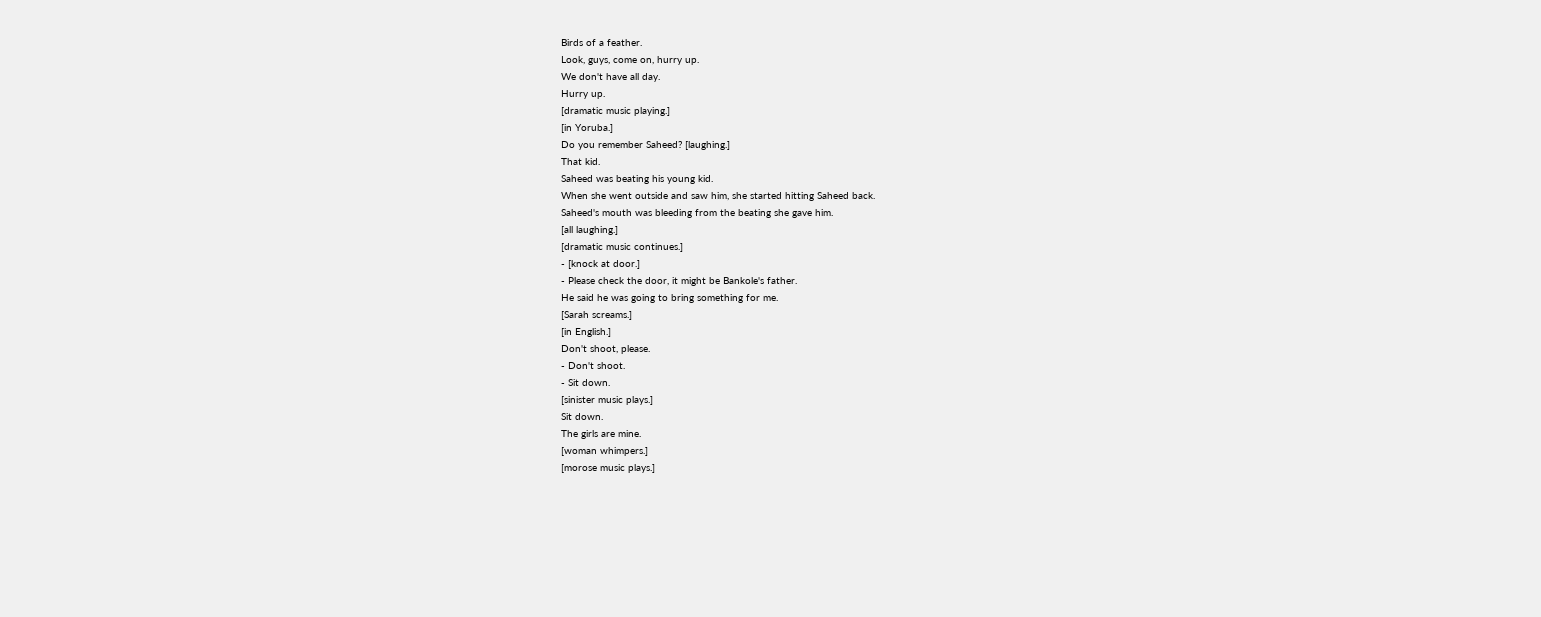Birds of a feather.
Look, guys, come on, hurry up.
We don't have all day.
Hurry up.
[dramatic music playing.]
[in Yoruba.]
Do you remember Saheed? [laughing.]
That kid.
Saheed was beating his young kid.
When she went outside and saw him, she started hitting Saheed back.
Saheed's mouth was bleeding from the beating she gave him.
[all laughing.]
[dramatic music continues.]
- [knock at door.]
- Please check the door, it might be Bankole's father.
He said he was going to bring something for me.
[Sarah screams.]
[in English.]
Don't shoot, please.
- Don't shoot.
- Sit down.
[sinister music plays.]
Sit down.
The girls are mine.
[woman whimpers.]
[morose music plays.]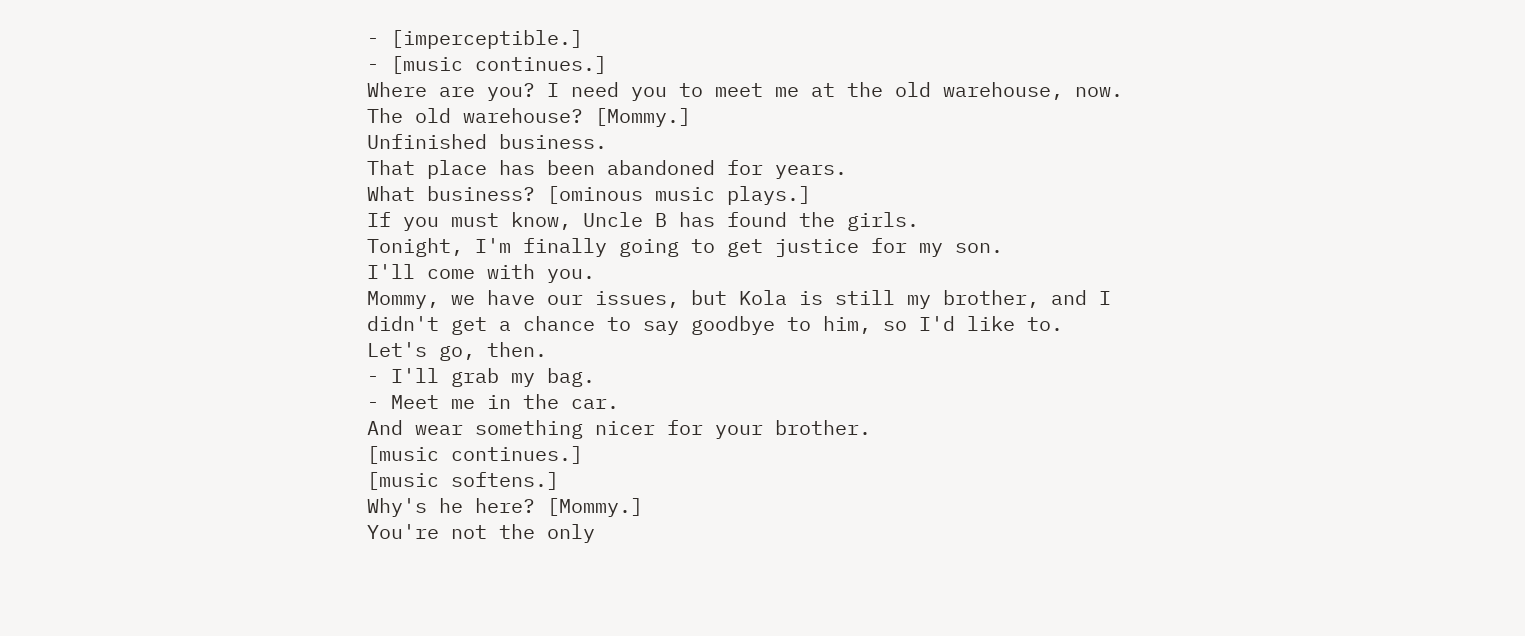- [imperceptible.]
- [music continues.]
Where are you? I need you to meet me at the old warehouse, now.
The old warehouse? [Mommy.]
Unfinished business.
That place has been abandoned for years.
What business? [ominous music plays.]
If you must know, Uncle B has found the girls.
Tonight, I'm finally going to get justice for my son.
I'll come with you.
Mommy, we have our issues, but Kola is still my brother, and I didn't get a chance to say goodbye to him, so I'd like to.
Let's go, then.
- I'll grab my bag.
- Meet me in the car.
And wear something nicer for your brother.
[music continues.]
[music softens.]
Why's he here? [Mommy.]
You're not the only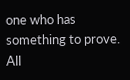one who has something to prove.
All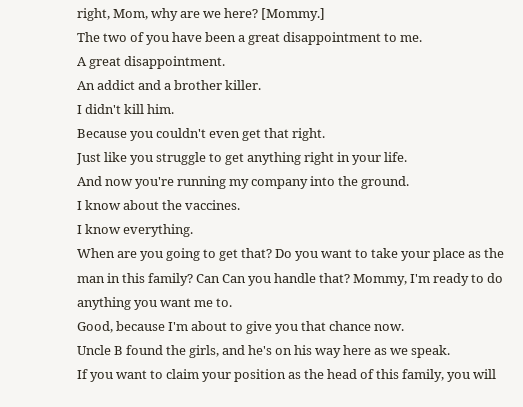right, Mom, why are we here? [Mommy.]
The two of you have been a great disappointment to me.
A great disappointment.
An addict and a brother killer.
I didn't kill him.
Because you couldn't even get that right.
Just like you struggle to get anything right in your life.
And now you're running my company into the ground.
I know about the vaccines.
I know everything.
When are you going to get that? Do you want to take your place as the man in this family? Can Can you handle that? Mommy, I'm ready to do anything you want me to.
Good, because I'm about to give you that chance now.
Uncle B found the girls, and he's on his way here as we speak.
If you want to claim your position as the head of this family, you will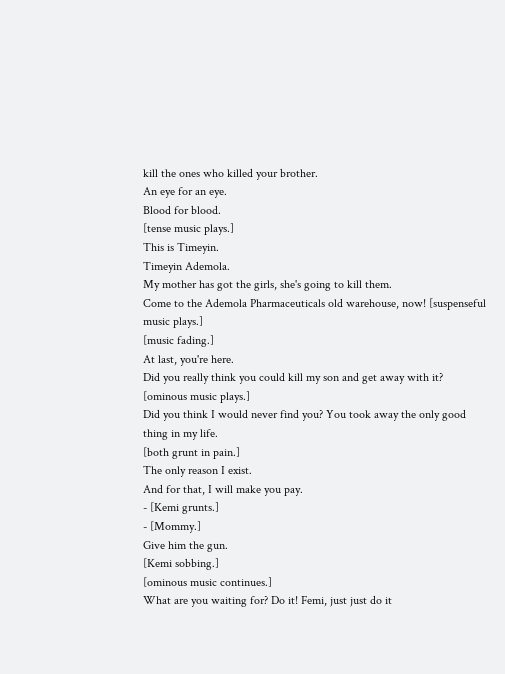kill the ones who killed your brother.
An eye for an eye.
Blood for blood.
[tense music plays.]
This is Timeyin.
Timeyin Ademola.
My mother has got the girls, she's going to kill them.
Come to the Ademola Pharmaceuticals old warehouse, now! [suspenseful music plays.]
[music fading.]
At last, you're here.
Did you really think you could kill my son and get away with it? [ominous music plays.]
Did you think I would never find you? You took away the only good thing in my life.
[both grunt in pain.]
The only reason I exist.
And for that, I will make you pay.
- [Kemi grunts.]
- [Mommy.]
Give him the gun.
[Kemi sobbing.]
[ominous music continues.]
What are you waiting for? Do it! Femi, just just do it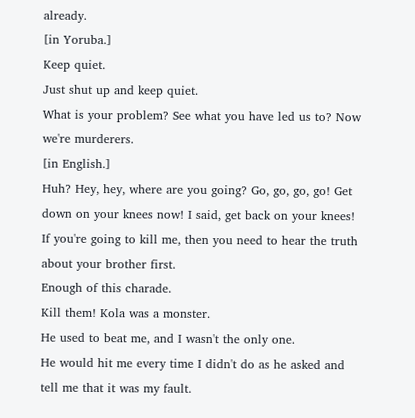already.
[in Yoruba.]
Keep quiet.
Just shut up and keep quiet.
What is your problem? See what you have led us to? Now we're murderers.
[in English.]
Huh? Hey, hey, where are you going? Go, go, go, go! Get down on your knees now! I said, get back on your knees! If you're going to kill me, then you need to hear the truth about your brother first.
Enough of this charade.
Kill them! Kola was a monster.
He used to beat me, and I wasn't the only one.
He would hit me every time I didn't do as he asked and tell me that it was my fault.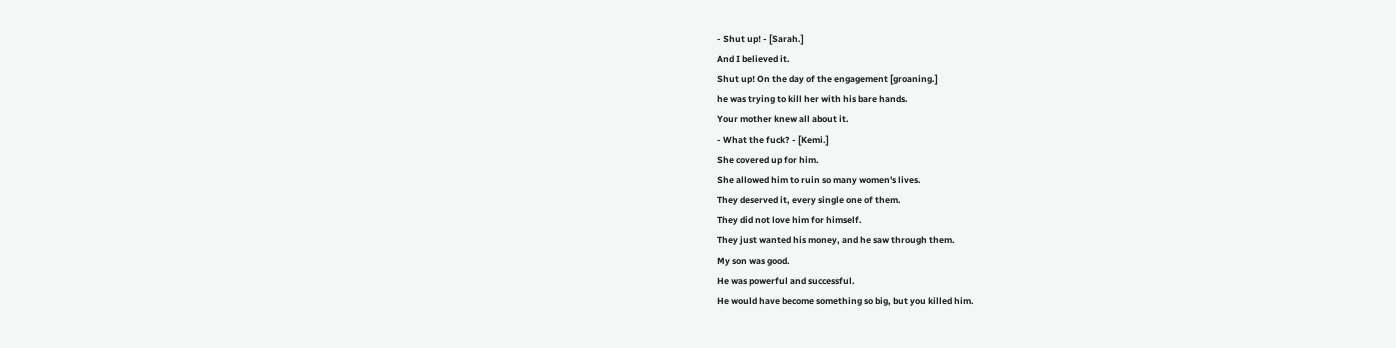- Shut up! - [Sarah.]
And I believed it.
Shut up! On the day of the engagement [groaning.]
he was trying to kill her with his bare hands.
Your mother knew all about it.
- What the fuck? - [Kemi.]
She covered up for him.
She allowed him to ruin so many women's lives.
They deserved it, every single one of them.
They did not love him for himself.
They just wanted his money, and he saw through them.
My son was good.
He was powerful and successful.
He would have become something so big, but you killed him.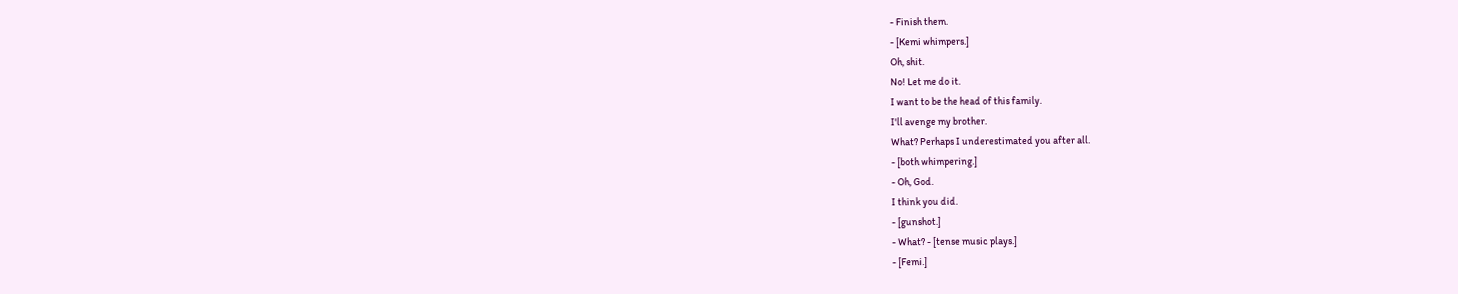- Finish them.
- [Kemi whimpers.]
Oh, shit.
No! Let me do it.
I want to be the head of this family.
I'll avenge my brother.
What? Perhaps I underestimated you after all.
- [both whimpering.]
- Oh, God.
I think you did.
- [gunshot.]
- What? - [tense music plays.]
- [Femi.]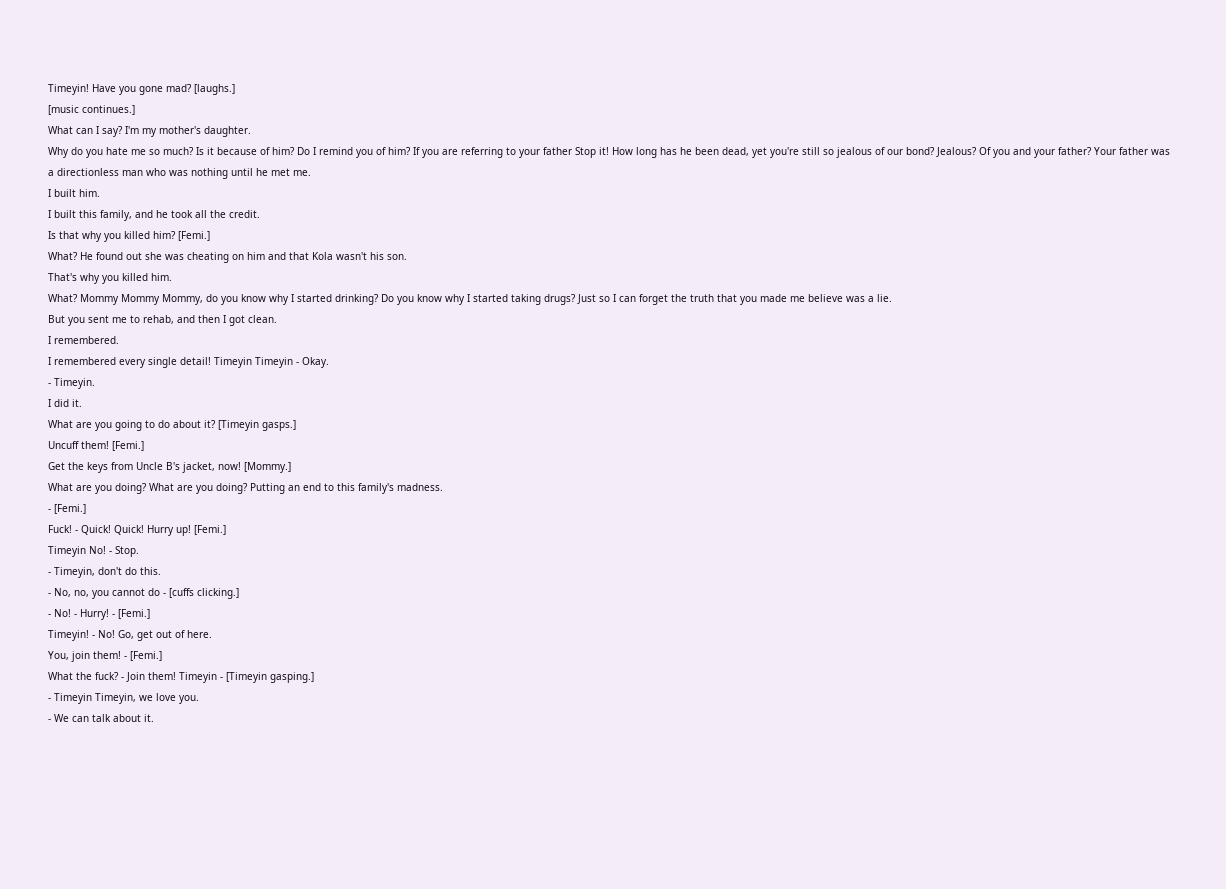Timeyin! Have you gone mad? [laughs.]
[music continues.]
What can I say? I'm my mother's daughter.
Why do you hate me so much? Is it because of him? Do I remind you of him? If you are referring to your father Stop it! How long has he been dead, yet you're still so jealous of our bond? Jealous? Of you and your father? Your father was a directionless man who was nothing until he met me.
I built him.
I built this family, and he took all the credit.
Is that why you killed him? [Femi.]
What? He found out she was cheating on him and that Kola wasn't his son.
That's why you killed him.
What? Mommy Mommy Mommy, do you know why I started drinking? Do you know why I started taking drugs? Just so I can forget the truth that you made me believe was a lie.
But you sent me to rehab, and then I got clean.
I remembered.
I remembered every single detail! Timeyin Timeyin - Okay.
- Timeyin.
I did it.
What are you going to do about it? [Timeyin gasps.]
Uncuff them! [Femi.]
Get the keys from Uncle B's jacket, now! [Mommy.]
What are you doing? What are you doing? Putting an end to this family's madness.
- [Femi.]
Fuck! - Quick! Quick! Hurry up! [Femi.]
Timeyin No! - Stop.
- Timeyin, don't do this.
- No, no, you cannot do - [cuffs clicking.]
- No! - Hurry! - [Femi.]
Timeyin! - No! Go, get out of here.
You, join them! - [Femi.]
What the fuck? - Join them! Timeyin - [Timeyin gasping.]
- Timeyin Timeyin, we love you.
- We can talk about it.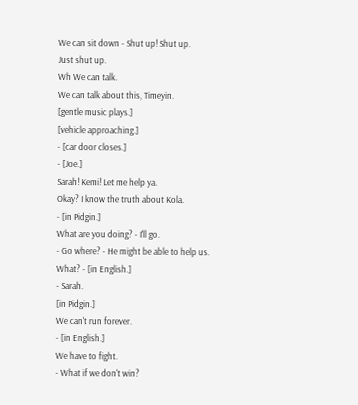We can sit down - Shut up! Shut up.
Just shut up.
Wh We can talk.
We can talk about this, Timeyin.
[gentle music plays.]
[vehicle approaching.]
- [car door closes.]
- [Joe.]
Sarah! Kemi! Let me help ya.
Okay? I know the truth about Kola.
- [in Pidgin.]
What are you doing? - I'll go.
- Go where? - He might be able to help us.
What? - [in English.]
- Sarah.
[in Pidgin.]
We can't run forever.
- [in English.]
We have to fight.
- What if we don't win?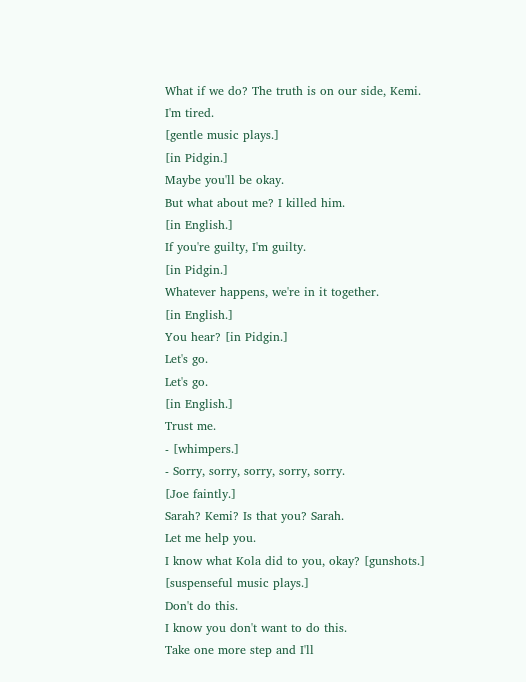What if we do? The truth is on our side, Kemi.
I'm tired.
[gentle music plays.]
[in Pidgin.]
Maybe you'll be okay.
But what about me? I killed him.
[in English.]
If you're guilty, I'm guilty.
[in Pidgin.]
Whatever happens, we're in it together.
[in English.]
You hear? [in Pidgin.]
Let's go.
Let's go.
[in English.]
Trust me.
- [whimpers.]
- Sorry, sorry, sorry, sorry, sorry.
[Joe faintly.]
Sarah? Kemi? Is that you? Sarah.
Let me help you.
I know what Kola did to you, okay? [gunshots.]
[suspenseful music plays.]
Don't do this.
I know you don't want to do this.
Take one more step and I'll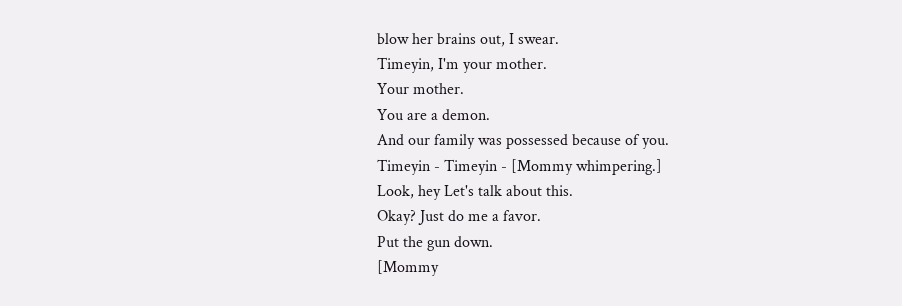blow her brains out, I swear.
Timeyin, I'm your mother.
Your mother.
You are a demon.
And our family was possessed because of you.
Timeyin - Timeyin - [Mommy whimpering.]
Look, hey Let's talk about this.
Okay? Just do me a favor.
Put the gun down.
[Mommy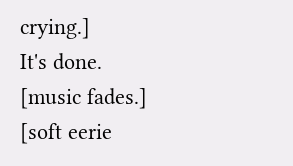crying.]
It's done.
[music fades.]
[soft eerie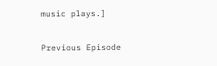music plays.]

Previous Episode